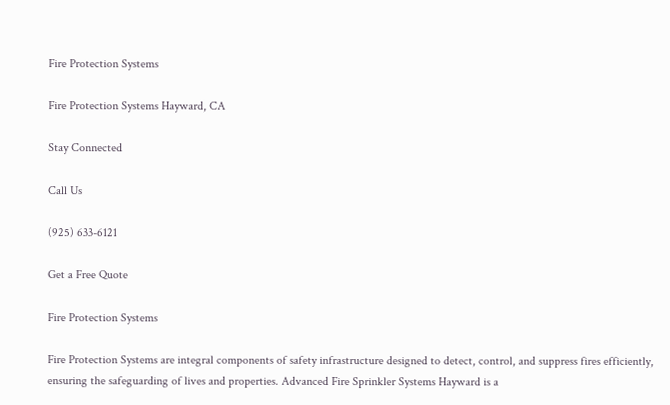Fire Protection Systems

Fire Protection Systems Hayward, CA

Stay Connected

Call Us

(925) 633-6121

Get a Free Quote

Fire Protection Systems

Fire Protection Systems are integral components of safety infrastructure designed to detect, control, and suppress fires efficiently, ensuring the safeguarding of lives and properties. Advanced Fire Sprinkler Systems Hayward is a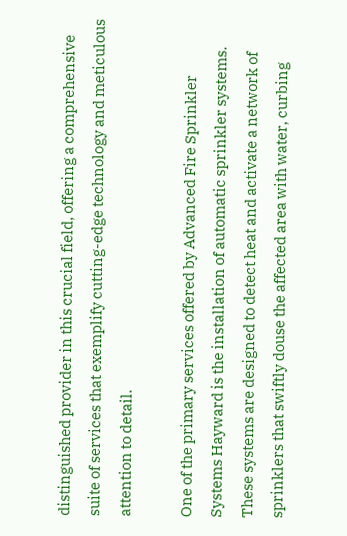distinguished provider in this crucial field, offering a comprehensive suite of services that exemplify cutting-edge technology and meticulous attention to detail.

One of the primary services offered by Advanced Fire Sprinkler Systems Hayward is the installation of automatic sprinkler systems. These systems are designed to detect heat and activate a network of sprinklers that swiftly douse the affected area with water, curbing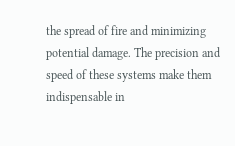the spread of fire and minimizing potential damage. The precision and speed of these systems make them indispensable in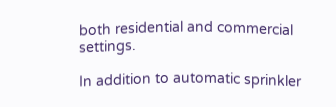both residential and commercial settings.

In addition to automatic sprinkler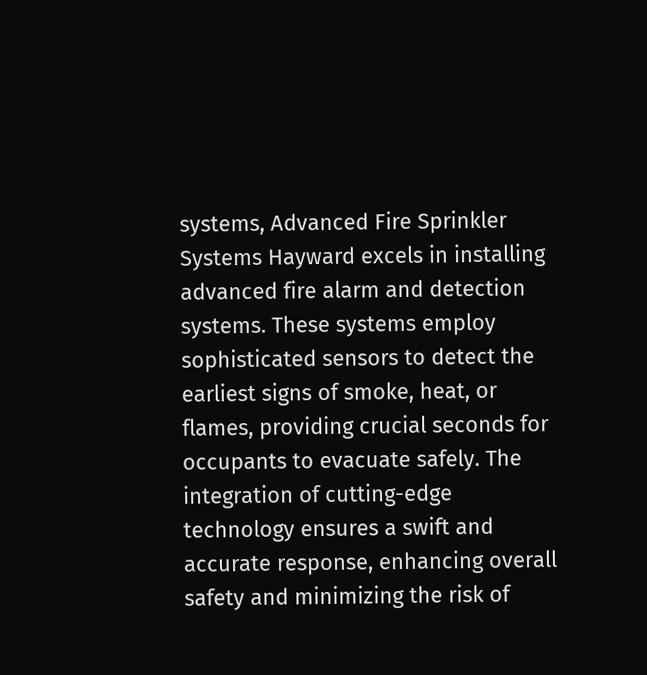systems, Advanced Fire Sprinkler Systems Hayward excels in installing advanced fire alarm and detection systems. These systems employ sophisticated sensors to detect the earliest signs of smoke, heat, or flames, providing crucial seconds for occupants to evacuate safely. The integration of cutting-edge technology ensures a swift and accurate response, enhancing overall safety and minimizing the risk of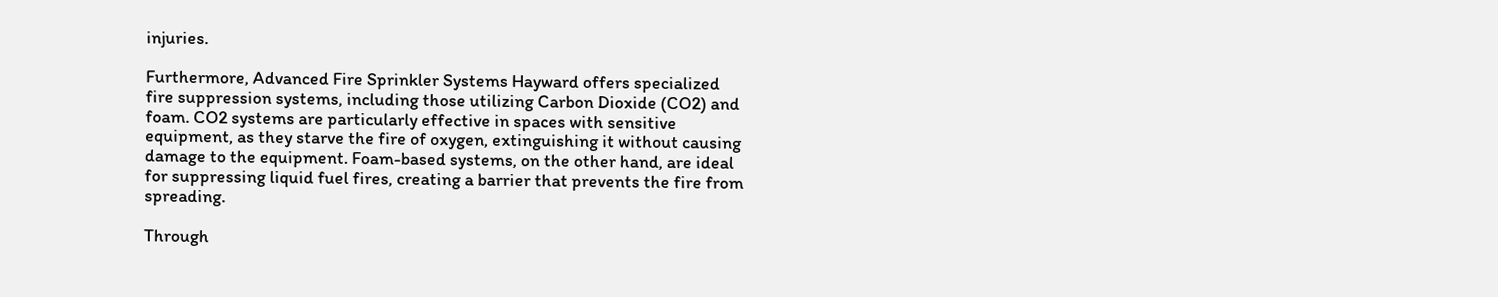injuries.

Furthermore, Advanced Fire Sprinkler Systems Hayward offers specialized fire suppression systems, including those utilizing Carbon Dioxide (CO2) and foam. CO2 systems are particularly effective in spaces with sensitive equipment, as they starve the fire of oxygen, extinguishing it without causing damage to the equipment. Foam-based systems, on the other hand, are ideal for suppressing liquid fuel fires, creating a barrier that prevents the fire from spreading.

Through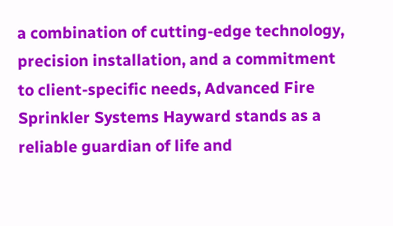a combination of cutting-edge technology, precision installation, and a commitment to client-specific needs, Advanced Fire Sprinkler Systems Hayward stands as a reliable guardian of life and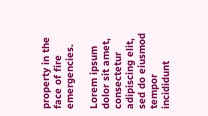property in the face of fire emergencies.

Lorem ipsum dolor sit amet, consectetur adipiscing elit, sed do eiusmod tempor incididunt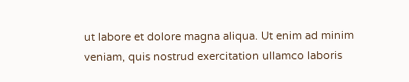ut labore et dolore magna aliqua. Ut enim ad minim veniam, quis nostrud exercitation ullamco laboris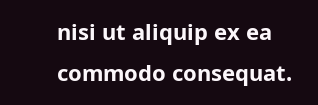nisi ut aliquip ex ea commodo consequat.